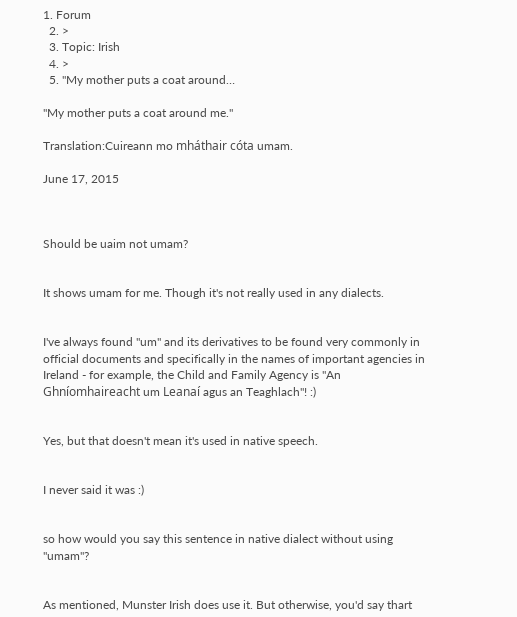1. Forum
  2. >
  3. Topic: Irish
  4. >
  5. "My mother puts a coat around…

"My mother puts a coat around me."

Translation:Cuireann mo mháthair cóta umam.

June 17, 2015



Should be uaim not umam?


It shows umam for me. Though it's not really used in any dialects.


I've always found "um" and its derivatives to be found very commonly in official documents and specifically in the names of important agencies in Ireland - for example, the Child and Family Agency is "An Ghníomhaireacht um Leanaí agus an Teaghlach"! :)


Yes, but that doesn't mean it's used in native speech.


I never said it was :)


so how would you say this sentence in native dialect without using "umam"?


As mentioned, Munster Irish does use it. But otherwise, you'd say thart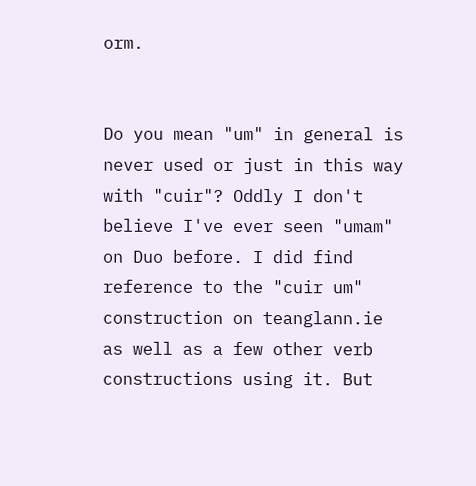orm.


Do you mean "um" in general is never used or just in this way with "cuir"? Oddly I don't believe I've ever seen "umam" on Duo before. I did find reference to the "cuir um" construction on teanglann.ie as well as a few other verb constructions using it. But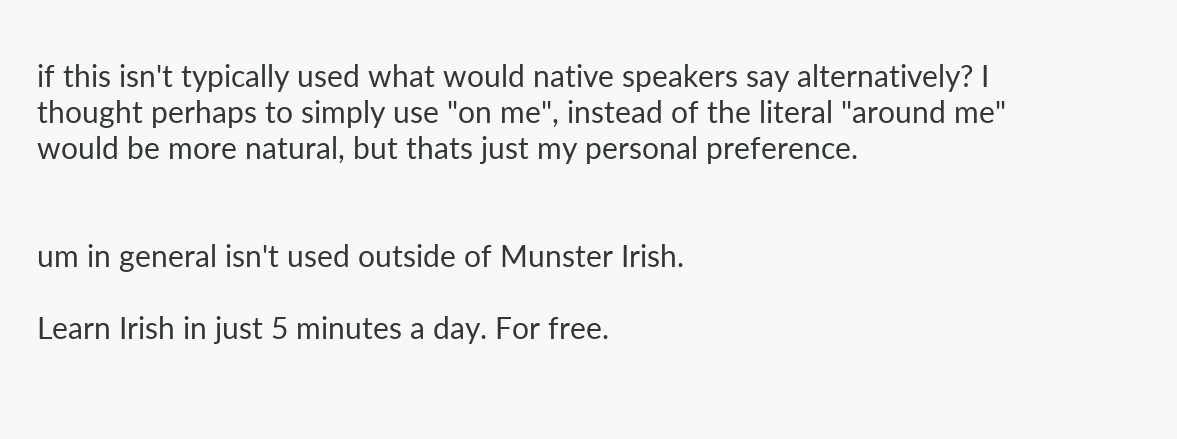if this isn't typically used what would native speakers say alternatively? I thought perhaps to simply use "on me", instead of the literal "around me" would be more natural, but thats just my personal preference.


um in general isn't used outside of Munster Irish.

Learn Irish in just 5 minutes a day. For free.